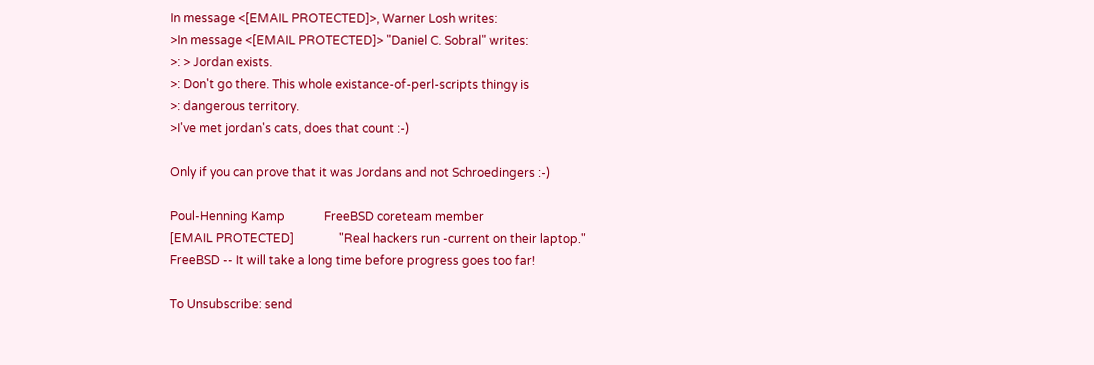In message <[EMAIL PROTECTED]>, Warner Losh writes:
>In message <[EMAIL PROTECTED]> "Daniel C. Sobral" writes:
>: > Jordan exists.
>: Don't go there. This whole existance-of-perl-scripts thingy is
>: dangerous territory.
>I've met jordan's cats, does that count :-)

Only if you can prove that it was Jordans and not Schroedingers :-)

Poul-Henning Kamp             FreeBSD coreteam member
[EMAIL PROTECTED]               "Real hackers run -current on their laptop."
FreeBSD -- It will take a long time before progress goes too far!

To Unsubscribe: send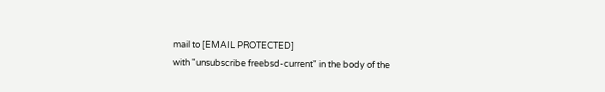mail to [EMAIL PROTECTED]
with "unsubscribe freebsd-current" in the body of the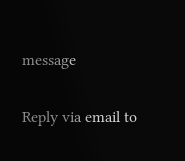message

Reply via email to